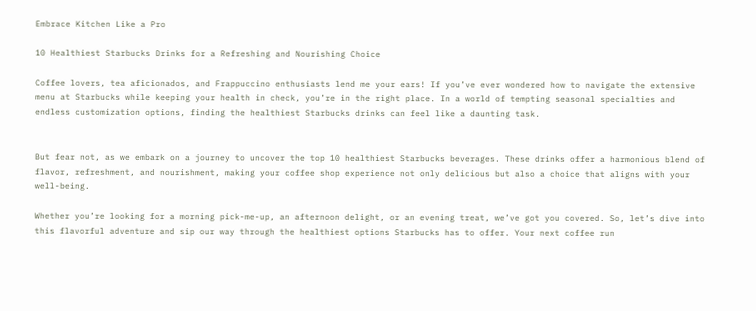Embrace Kitchen Like a Pro

10 Healthiest Starbucks Drinks for a Refreshing and Nourishing Choice

Coffee lovers, tea aficionados, and Frappuccino enthusiasts lend me your ears! If you’ve ever wondered how to navigate the extensive menu at Starbucks while keeping your health in check, you’re in the right place. In a world of tempting seasonal specialties and endless customization options, finding the healthiest Starbucks drinks can feel like a daunting task.


But fear not, as we embark on a journey to uncover the top 10 healthiest Starbucks beverages. These drinks offer a harmonious blend of flavor, refreshment, and nourishment, making your coffee shop experience not only delicious but also a choice that aligns with your well-being.

Whether you’re looking for a morning pick-me-up, an afternoon delight, or an evening treat, we’ve got you covered. So, let’s dive into this flavorful adventure and sip our way through the healthiest options Starbucks has to offer. Your next coffee run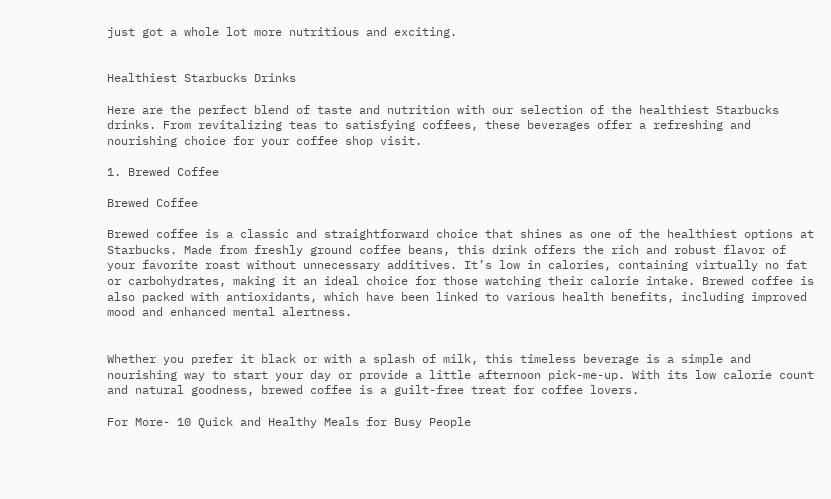just got a whole lot more nutritious and exciting.


Healthiest Starbucks Drinks

Here are the perfect blend of taste and nutrition with our selection of the healthiest Starbucks drinks. From revitalizing teas to satisfying coffees, these beverages offer a refreshing and nourishing choice for your coffee shop visit.

1. Brewed Coffee

Brewed Coffee

Brewed coffee is a classic and straightforward choice that shines as one of the healthiest options at Starbucks. Made from freshly ground coffee beans, this drink offers the rich and robust flavor of your favorite roast without unnecessary additives. It’s low in calories, containing virtually no fat or carbohydrates, making it an ideal choice for those watching their calorie intake. Brewed coffee is also packed with antioxidants, which have been linked to various health benefits, including improved mood and enhanced mental alertness.


Whether you prefer it black or with a splash of milk, this timeless beverage is a simple and nourishing way to start your day or provide a little afternoon pick-me-up. With its low calorie count and natural goodness, brewed coffee is a guilt-free treat for coffee lovers.

For More- 10 Quick and Healthy Meals for Busy People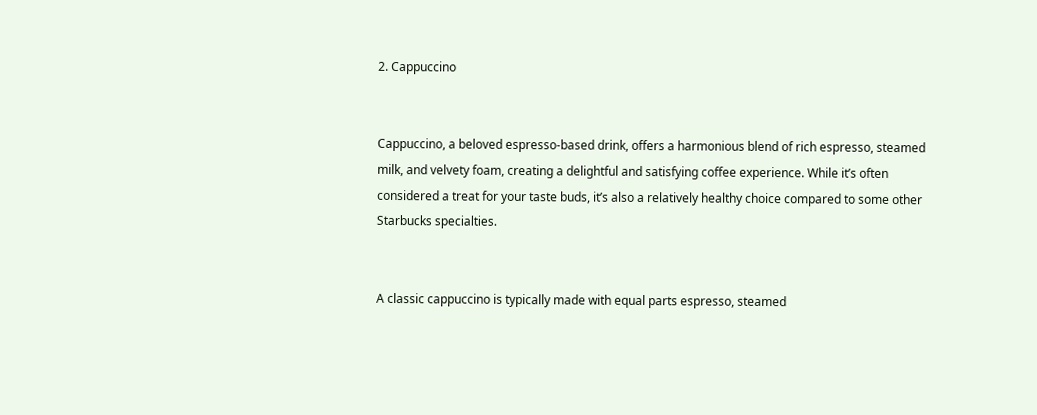2. Cappuccino


Cappuccino, a beloved espresso-based drink, offers a harmonious blend of rich espresso, steamed milk, and velvety foam, creating a delightful and satisfying coffee experience. While it’s often considered a treat for your taste buds, it’s also a relatively healthy choice compared to some other Starbucks specialties.


A classic cappuccino is typically made with equal parts espresso, steamed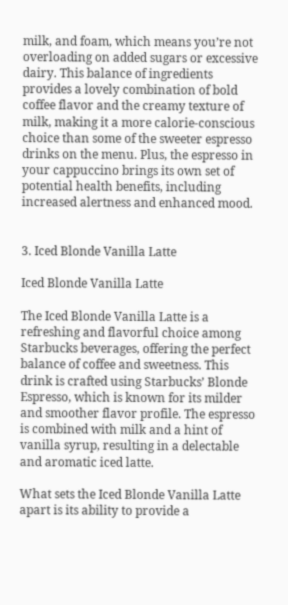milk, and foam, which means you’re not overloading on added sugars or excessive dairy. This balance of ingredients provides a lovely combination of bold coffee flavor and the creamy texture of milk, making it a more calorie-conscious choice than some of the sweeter espresso drinks on the menu. Plus, the espresso in your cappuccino brings its own set of potential health benefits, including increased alertness and enhanced mood.


3. Iced Blonde Vanilla Latte

Iced Blonde Vanilla Latte

The Iced Blonde Vanilla Latte is a refreshing and flavorful choice among Starbucks beverages, offering the perfect balance of coffee and sweetness. This drink is crafted using Starbucks’ Blonde Espresso, which is known for its milder and smoother flavor profile. The espresso is combined with milk and a hint of vanilla syrup, resulting in a delectable and aromatic iced latte.

What sets the Iced Blonde Vanilla Latte apart is its ability to provide a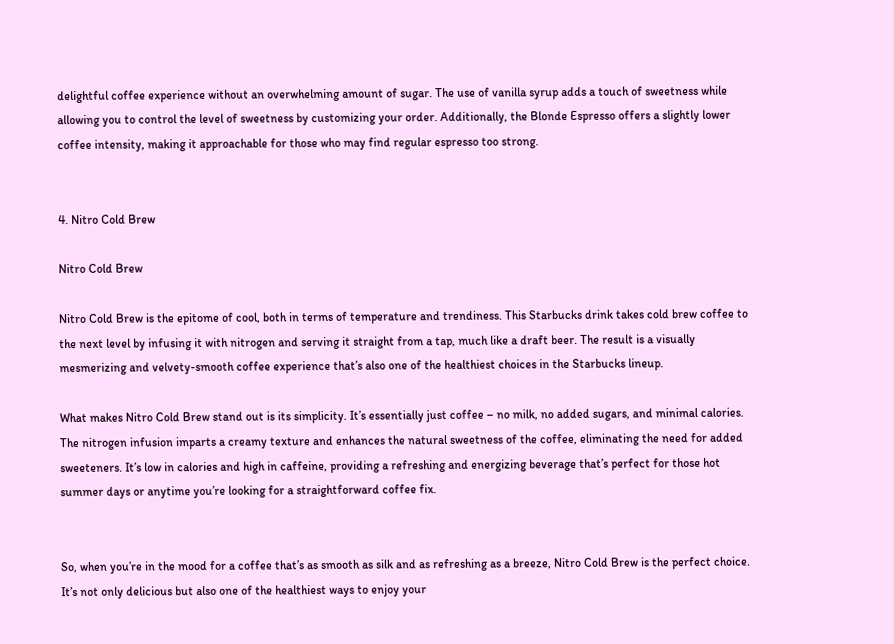delightful coffee experience without an overwhelming amount of sugar. The use of vanilla syrup adds a touch of sweetness while allowing you to control the level of sweetness by customizing your order. Additionally, the Blonde Espresso offers a slightly lower coffee intensity, making it approachable for those who may find regular espresso too strong.


4. Nitro Cold Brew

Nitro Cold Brew

Nitro Cold Brew is the epitome of cool, both in terms of temperature and trendiness. This Starbucks drink takes cold brew coffee to the next level by infusing it with nitrogen and serving it straight from a tap, much like a draft beer. The result is a visually mesmerizing and velvety-smooth coffee experience that’s also one of the healthiest choices in the Starbucks lineup.

What makes Nitro Cold Brew stand out is its simplicity. It’s essentially just coffee – no milk, no added sugars, and minimal calories. The nitrogen infusion imparts a creamy texture and enhances the natural sweetness of the coffee, eliminating the need for added sweeteners. It’s low in calories and high in caffeine, providing a refreshing and energizing beverage that’s perfect for those hot summer days or anytime you’re looking for a straightforward coffee fix.


So, when you’re in the mood for a coffee that’s as smooth as silk and as refreshing as a breeze, Nitro Cold Brew is the perfect choice. It’s not only delicious but also one of the healthiest ways to enjoy your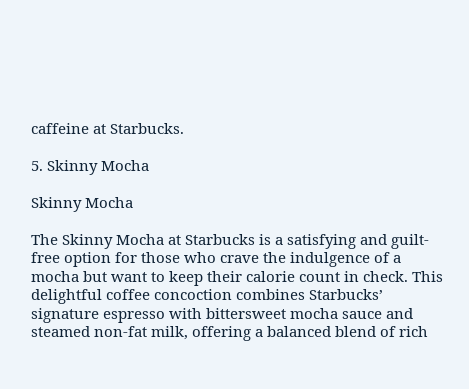caffeine at Starbucks.

5. Skinny Mocha

Skinny Mocha

The Skinny Mocha at Starbucks is a satisfying and guilt-free option for those who crave the indulgence of a mocha but want to keep their calorie count in check. This delightful coffee concoction combines Starbucks’ signature espresso with bittersweet mocha sauce and steamed non-fat milk, offering a balanced blend of rich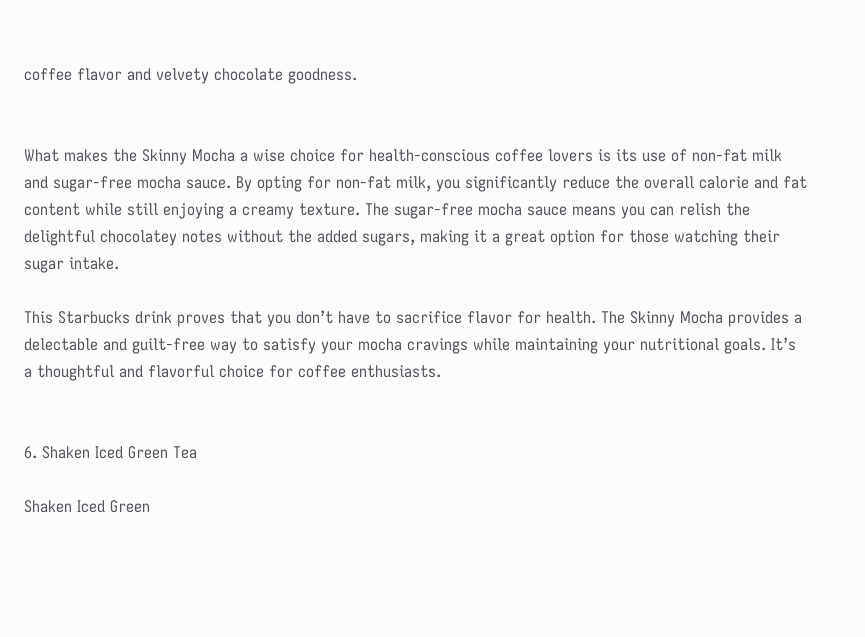coffee flavor and velvety chocolate goodness.


What makes the Skinny Mocha a wise choice for health-conscious coffee lovers is its use of non-fat milk and sugar-free mocha sauce. By opting for non-fat milk, you significantly reduce the overall calorie and fat content while still enjoying a creamy texture. The sugar-free mocha sauce means you can relish the delightful chocolatey notes without the added sugars, making it a great option for those watching their sugar intake.

This Starbucks drink proves that you don’t have to sacrifice flavor for health. The Skinny Mocha provides a delectable and guilt-free way to satisfy your mocha cravings while maintaining your nutritional goals. It’s a thoughtful and flavorful choice for coffee enthusiasts.


6. Shaken Iced Green Tea

Shaken Iced Green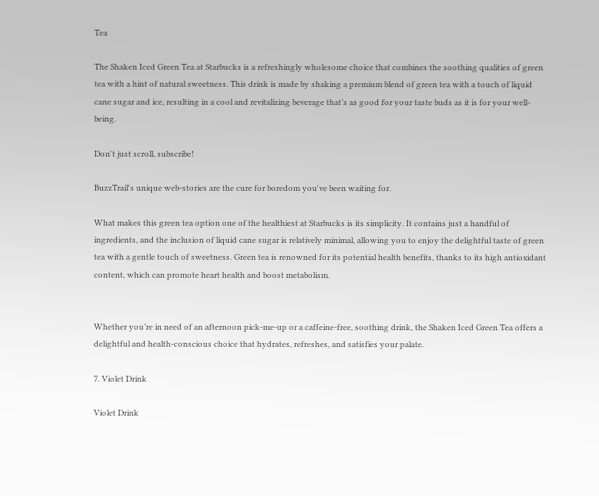Tea

The Shaken Iced Green Tea at Starbucks is a refreshingly wholesome choice that combines the soothing qualities of green tea with a hint of natural sweetness. This drink is made by shaking a premium blend of green tea with a touch of liquid cane sugar and ice, resulting in a cool and revitalizing beverage that’s as good for your taste buds as it is for your well-being.

Don't just scroll, subscribe!

BuzzTrail's unique web-stories are the cure for boredom you've been waiting for.

What makes this green tea option one of the healthiest at Starbucks is its simplicity. It contains just a handful of ingredients, and the inclusion of liquid cane sugar is relatively minimal, allowing you to enjoy the delightful taste of green tea with a gentle touch of sweetness. Green tea is renowned for its potential health benefits, thanks to its high antioxidant content, which can promote heart health and boost metabolism.


Whether you’re in need of an afternoon pick-me-up or a caffeine-free, soothing drink, the Shaken Iced Green Tea offers a delightful and health-conscious choice that hydrates, refreshes, and satisfies your palate.

7. Violet Drink

Violet Drink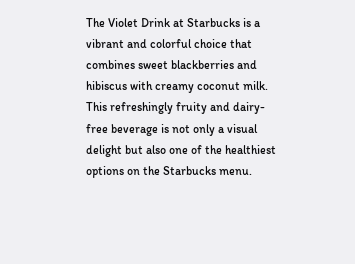The Violet Drink at Starbucks is a vibrant and colorful choice that combines sweet blackberries and hibiscus with creamy coconut milk. This refreshingly fruity and dairy-free beverage is not only a visual delight but also one of the healthiest options on the Starbucks menu.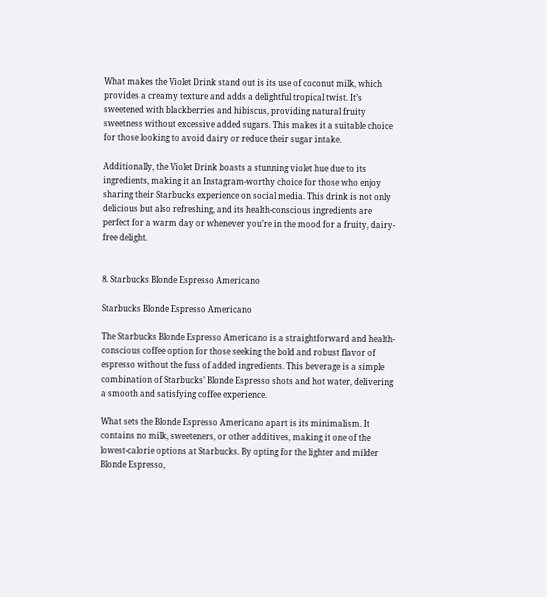What makes the Violet Drink stand out is its use of coconut milk, which provides a creamy texture and adds a delightful tropical twist. It’s sweetened with blackberries and hibiscus, providing natural fruity sweetness without excessive added sugars. This makes it a suitable choice for those looking to avoid dairy or reduce their sugar intake.

Additionally, the Violet Drink boasts a stunning violet hue due to its ingredients, making it an Instagram-worthy choice for those who enjoy sharing their Starbucks experience on social media. This drink is not only delicious but also refreshing, and its health-conscious ingredients are perfect for a warm day or whenever you’re in the mood for a fruity, dairy-free delight.


8. Starbucks Blonde Espresso Americano

Starbucks Blonde Espresso Americano

The Starbucks Blonde Espresso Americano is a straightforward and health-conscious coffee option for those seeking the bold and robust flavor of espresso without the fuss of added ingredients. This beverage is a simple combination of Starbucks’ Blonde Espresso shots and hot water, delivering a smooth and satisfying coffee experience.

What sets the Blonde Espresso Americano apart is its minimalism. It contains no milk, sweeteners, or other additives, making it one of the lowest-calorie options at Starbucks. By opting for the lighter and milder Blonde Espresso,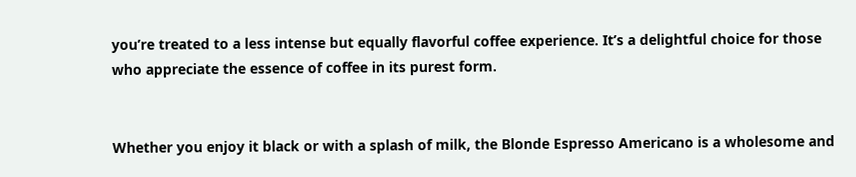you’re treated to a less intense but equally flavorful coffee experience. It’s a delightful choice for those who appreciate the essence of coffee in its purest form.


Whether you enjoy it black or with a splash of milk, the Blonde Espresso Americano is a wholesome and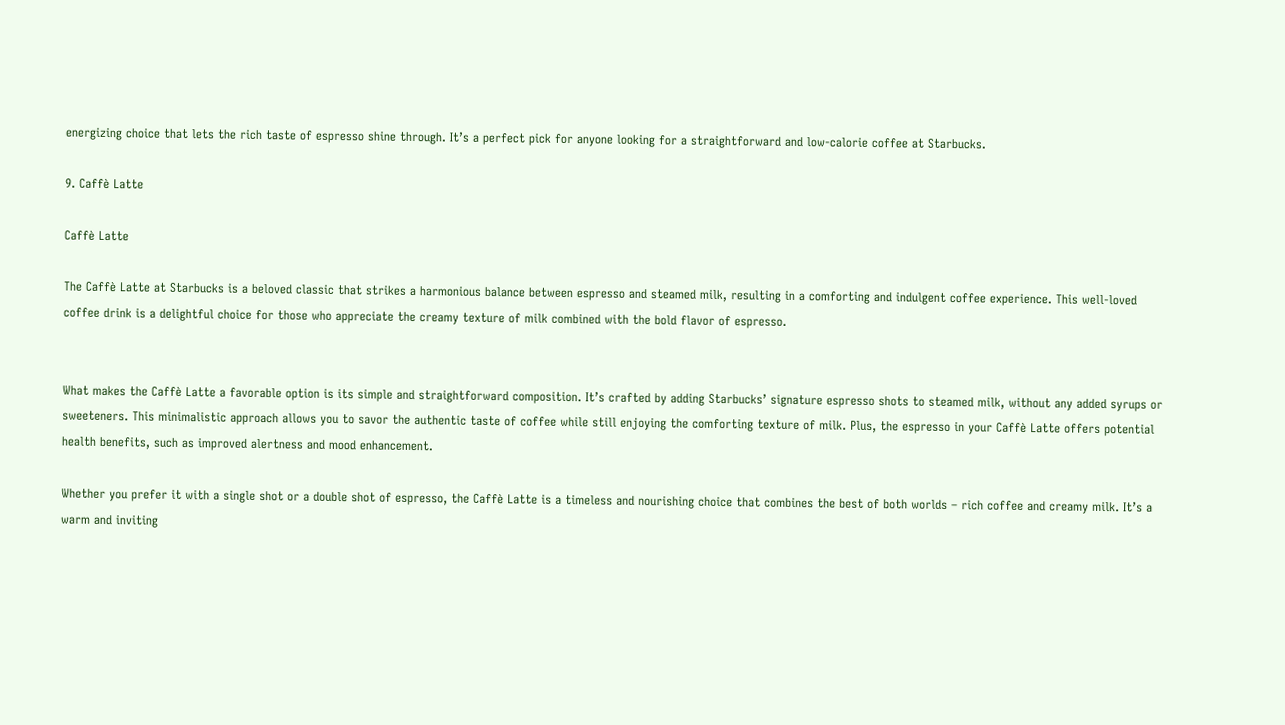energizing choice that lets the rich taste of espresso shine through. It’s a perfect pick for anyone looking for a straightforward and low-calorie coffee at Starbucks.

9. Caffè Latte

Caffè Latte

The Caffè Latte at Starbucks is a beloved classic that strikes a harmonious balance between espresso and steamed milk, resulting in a comforting and indulgent coffee experience. This well-loved coffee drink is a delightful choice for those who appreciate the creamy texture of milk combined with the bold flavor of espresso.


What makes the Caffè Latte a favorable option is its simple and straightforward composition. It’s crafted by adding Starbucks’ signature espresso shots to steamed milk, without any added syrups or sweeteners. This minimalistic approach allows you to savor the authentic taste of coffee while still enjoying the comforting texture of milk. Plus, the espresso in your Caffè Latte offers potential health benefits, such as improved alertness and mood enhancement.

Whether you prefer it with a single shot or a double shot of espresso, the Caffè Latte is a timeless and nourishing choice that combines the best of both worlds – rich coffee and creamy milk. It’s a warm and inviting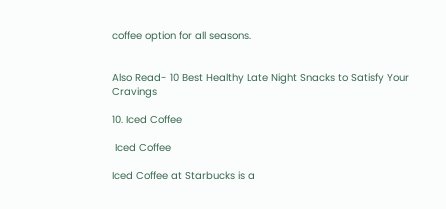coffee option for all seasons.


Also Read- 10 Best Healthy Late Night Snacks to Satisfy Your Cravings

10. Iced Coffee

 Iced Coffee

Iced Coffee at Starbucks is a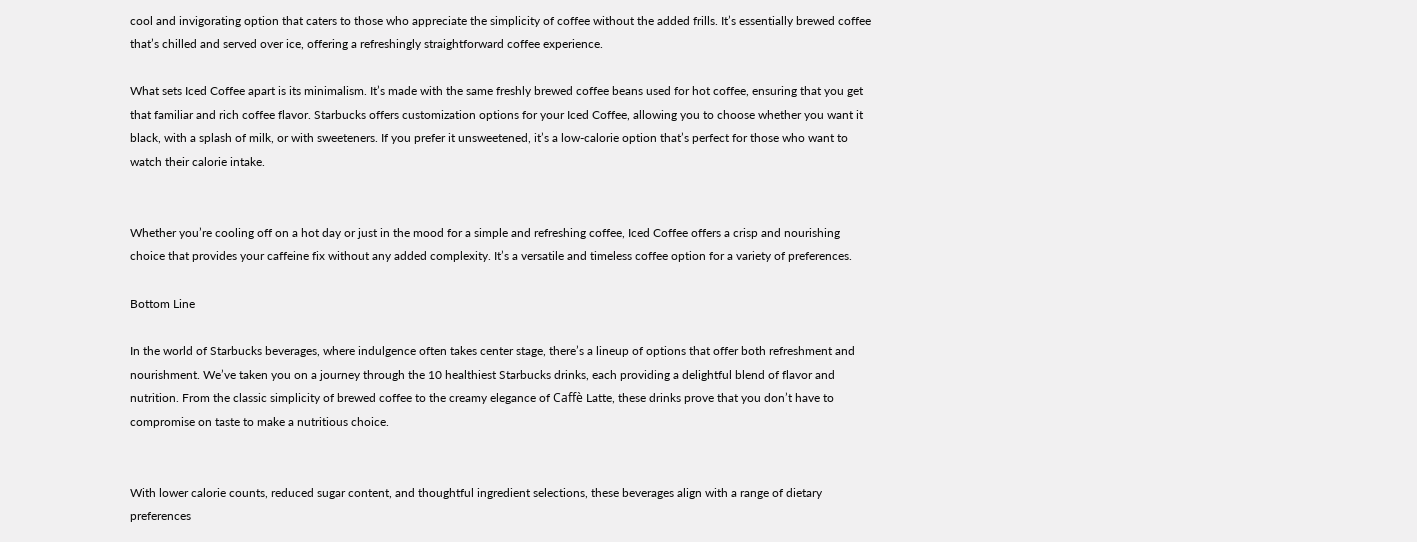cool and invigorating option that caters to those who appreciate the simplicity of coffee without the added frills. It’s essentially brewed coffee that’s chilled and served over ice, offering a refreshingly straightforward coffee experience.

What sets Iced Coffee apart is its minimalism. It’s made with the same freshly brewed coffee beans used for hot coffee, ensuring that you get that familiar and rich coffee flavor. Starbucks offers customization options for your Iced Coffee, allowing you to choose whether you want it black, with a splash of milk, or with sweeteners. If you prefer it unsweetened, it’s a low-calorie option that’s perfect for those who want to watch their calorie intake.


Whether you’re cooling off on a hot day or just in the mood for a simple and refreshing coffee, Iced Coffee offers a crisp and nourishing choice that provides your caffeine fix without any added complexity. It’s a versatile and timeless coffee option for a variety of preferences.

Bottom Line

In the world of Starbucks beverages, where indulgence often takes center stage, there’s a lineup of options that offer both refreshment and nourishment. We’ve taken you on a journey through the 10 healthiest Starbucks drinks, each providing a delightful blend of flavor and nutrition. From the classic simplicity of brewed coffee to the creamy elegance of Caffè Latte, these drinks prove that you don’t have to compromise on taste to make a nutritious choice.


With lower calorie counts, reduced sugar content, and thoughtful ingredient selections, these beverages align with a range of dietary preferences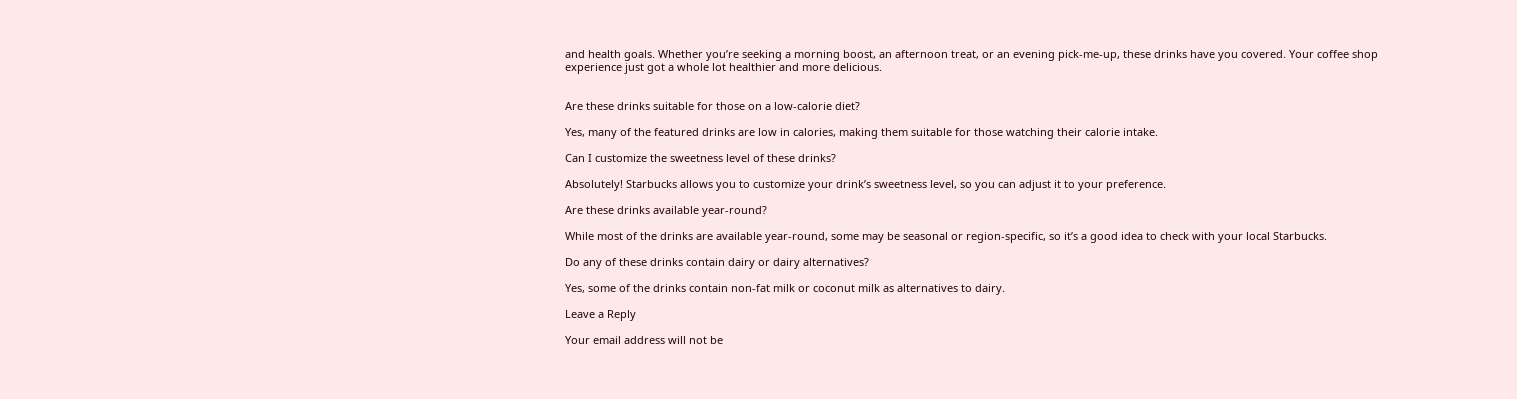and health goals. Whether you’re seeking a morning boost, an afternoon treat, or an evening pick-me-up, these drinks have you covered. Your coffee shop experience just got a whole lot healthier and more delicious.


Are these drinks suitable for those on a low-calorie diet?

Yes, many of the featured drinks are low in calories, making them suitable for those watching their calorie intake.

Can I customize the sweetness level of these drinks?

Absolutely! Starbucks allows you to customize your drink’s sweetness level, so you can adjust it to your preference.

Are these drinks available year-round?

While most of the drinks are available year-round, some may be seasonal or region-specific, so it’s a good idea to check with your local Starbucks.

Do any of these drinks contain dairy or dairy alternatives?

Yes, some of the drinks contain non-fat milk or coconut milk as alternatives to dairy.

Leave a Reply

Your email address will not be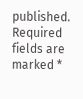published. Required fields are marked *